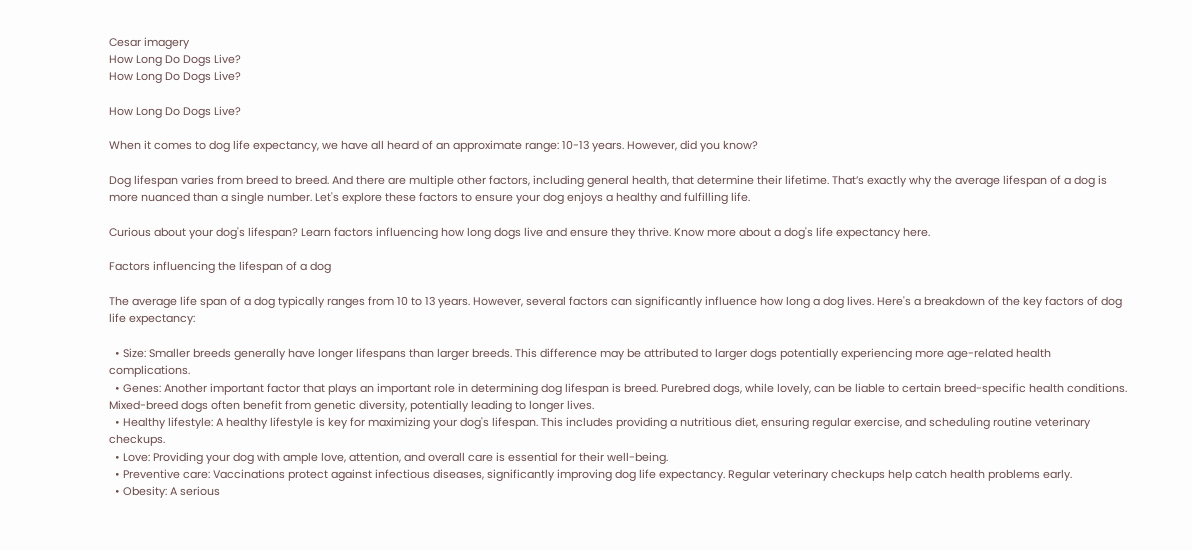Cesar imagery
How Long Do Dogs Live?
How Long Do Dogs Live?

How Long Do Dogs Live?

When it comes to dog life expectancy, we have all heard of an approximate range: 10-13 years. However, did you know?

Dog lifespan varies from breed to breed. And there are multiple other factors, including general health, that determine their lifetime. That’s exactly why the average lifespan of a dog is more nuanced than a single number. Let's explore these factors to ensure your dog enjoys a healthy and fulfilling life.

Curious about your dog's lifespan? Learn factors influencing how long dogs live and ensure they thrive. Know more about a dog's life expectancy here.

Factors influencing the lifespan of a dog

The average life span of a dog typically ranges from 10 to 13 years. However, several factors can significantly influence how long a dog lives. Here's a breakdown of the key factors of dog life expectancy:

  • Size: Smaller breeds generally have longer lifespans than larger breeds. This difference may be attributed to larger dogs potentially experiencing more age-related health complications.
  • Genes: Another important factor that plays an important role in determining dog lifespan is breed. Purebred dogs, while lovely, can be liable to certain breed-specific health conditions. Mixed-breed dogs often benefit from genetic diversity, potentially leading to longer lives.
  • Healthy lifestyle: A healthy lifestyle is key for maximizing your dog's lifespan. This includes providing a nutritious diet, ensuring regular exercise, and scheduling routine veterinary checkups.
  • Love: Providing your dog with ample love, attention, and overall care is essential for their well-being.
  • Preventive care: Vaccinations protect against infectious diseases, significantly improving dog life expectancy. Regular veterinary checkups help catch health problems early.
  • Obesity: A serious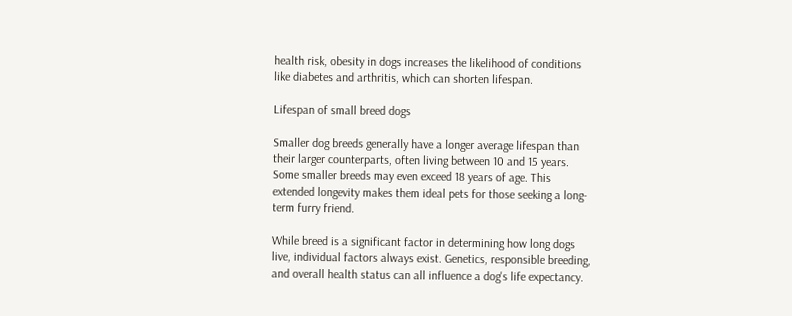health risk, obesity in dogs increases the likelihood of conditions like diabetes and arthritis, which can shorten lifespan.

Lifespan of small breed dogs

Smaller dog breeds generally have a longer average lifespan than their larger counterparts, often living between 10 and 15 years. Some smaller breeds may even exceed 18 years of age. This extended longevity makes them ideal pets for those seeking a long-term furry friend.

While breed is a significant factor in determining how long dogs live, individual factors always exist. Genetics, responsible breeding, and overall health status can all influence a dog's life expectancy.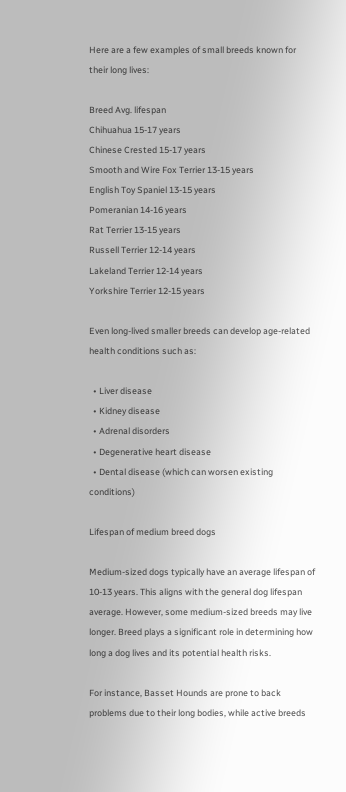Here are a few examples of small breeds known for their long lives:

Breed Avg. lifespan
Chihuahua 15-17 years
Chinese Crested 15-17 years
Smooth and Wire Fox Terrier 13-15 years
English Toy Spaniel 13-15 years
Pomeranian 14-16 years
Rat Terrier 13-15 years
Russell Terrier 12-14 years
Lakeland Terrier 12-14 years
Yorkshire Terrier 12-15 years

Even long-lived smaller breeds can develop age-related health conditions such as:

  • Liver disease
  • Kidney disease
  • Adrenal disorders
  • Degenerative heart disease
  • Dental disease (which can worsen existing conditions)

Lifespan of medium breed dogs

Medium-sized dogs typically have an average lifespan of 10-13 years. This aligns with the general dog lifespan average. However, some medium-sized breeds may live longer. Breed plays a significant role in determining how long a dog lives and its potential health risks.

For instance, Basset Hounds are prone to back problems due to their long bodies, while active breeds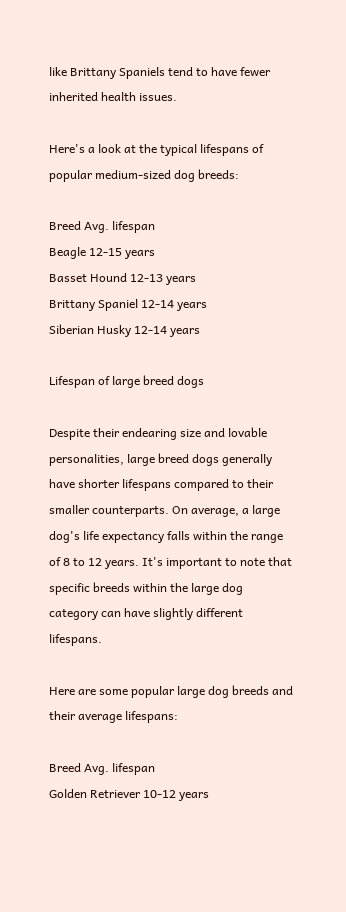like Brittany Spaniels tend to have fewer inherited health issues.

Here's a look at the typical lifespans of popular medium-sized dog breeds:

Breed Avg. lifespan
Beagle 12-15 years
Basset Hound 12-13 years
Brittany Spaniel 12-14 years
Siberian Husky 12-14 years

Lifespan of large breed dogs

Despite their endearing size and lovable personalities, large breed dogs generally have shorter lifespans compared to their smaller counterparts. On average, a large dog's life expectancy falls within the range of 8 to 12 years. It's important to note that specific breeds within the large dog category can have slightly different lifespans.

Here are some popular large dog breeds and their average lifespans:

Breed Avg. lifespan
Golden Retriever 10-12 years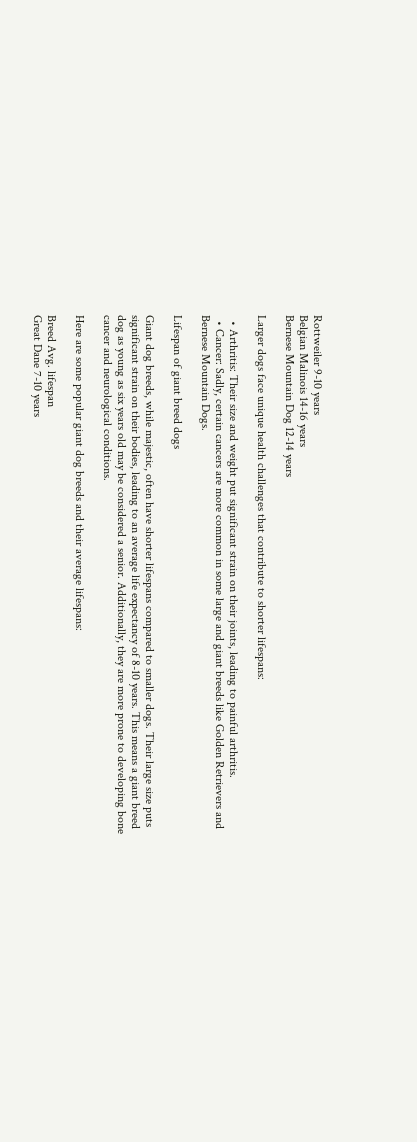Rottweiler 9-10 years
Belgian Malinois 14-16 years
Bernese Mountain Dog 12-14 years

Larger dogs face unique health challenges that contribute to shorter lifespans:

  • Arthritis: Their size and weight put significant strain on their joints, leading to painful arthritis.
  • Cancer: Sadly, certain cancers are more common in some large and giant breeds like Golden Retrievers and Bernese Mountain Dogs.

Lifespan of giant breed dogs

Giant dog breeds, while majestic, often have shorter lifespans compared to smaller dogs. Their large size puts significant strain on their bodies, leading to an average life expectancy of 8-10 years. This means a giant breed dog as young as six years old may be considered a senior. Additionally, they are more prone to developing bone cancer and neurological conditions.

Here are some popular giant dog breeds and their average lifespans:

Breed Avg. lifespan
Great Dane 7-10 years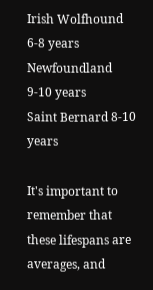Irish Wolfhound 6-8 years
Newfoundland 9-10 years
Saint Bernard 8-10 years

It's important to remember that these lifespans are averages, and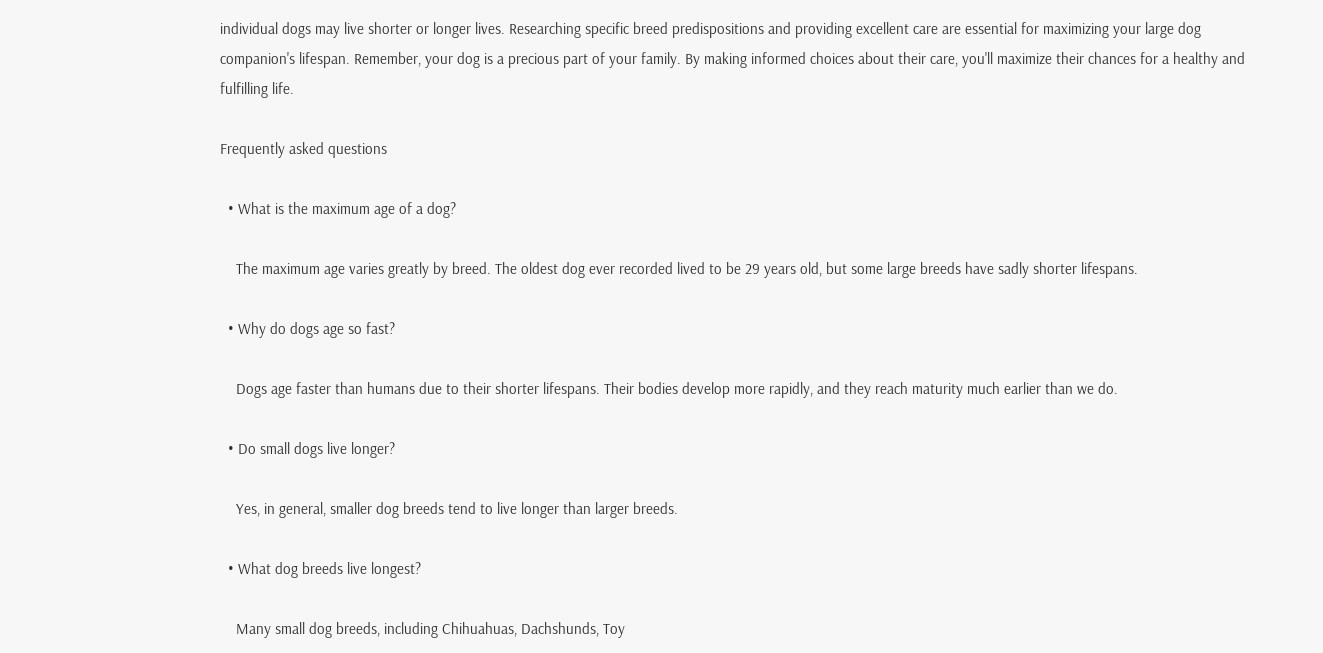individual dogs may live shorter or longer lives. Researching specific breed predispositions and providing excellent care are essential for maximizing your large dog companion's lifespan. Remember, your dog is a precious part of your family. By making informed choices about their care, you'll maximize their chances for a healthy and fulfilling life.

Frequently asked questions

  • What is the maximum age of a dog?

    The maximum age varies greatly by breed. The oldest dog ever recorded lived to be 29 years old, but some large breeds have sadly shorter lifespans.

  • Why do dogs age so fast?

    Dogs age faster than humans due to their shorter lifespans. Their bodies develop more rapidly, and they reach maturity much earlier than we do.

  • Do small dogs live longer?

    Yes, in general, smaller dog breeds tend to live longer than larger breeds.

  • What dog breeds live longest?

    Many small dog breeds, including Chihuahuas, Dachshunds, Toy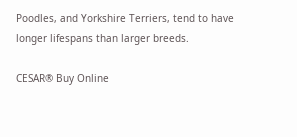Poodles, and Yorkshire Terriers, tend to have longer lifespans than larger breeds.

CESAR® Buy Online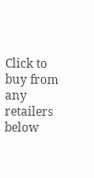Click to buy from any retailers below